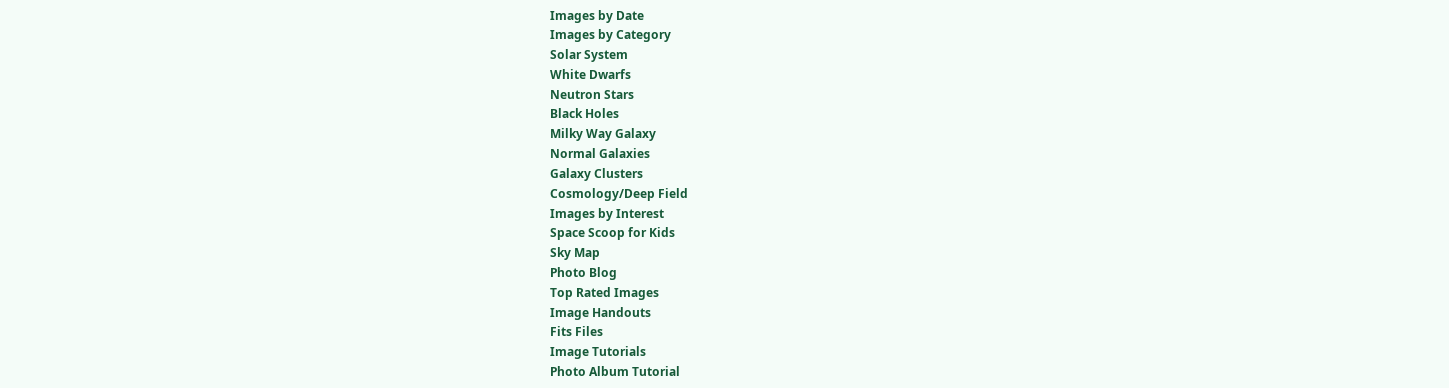Images by Date
Images by Category
Solar System
White Dwarfs
Neutron Stars
Black Holes
Milky Way Galaxy
Normal Galaxies
Galaxy Clusters
Cosmology/Deep Field
Images by Interest
Space Scoop for Kids
Sky Map
Photo Blog
Top Rated Images
Image Handouts
Fits Files
Image Tutorials
Photo Album Tutorial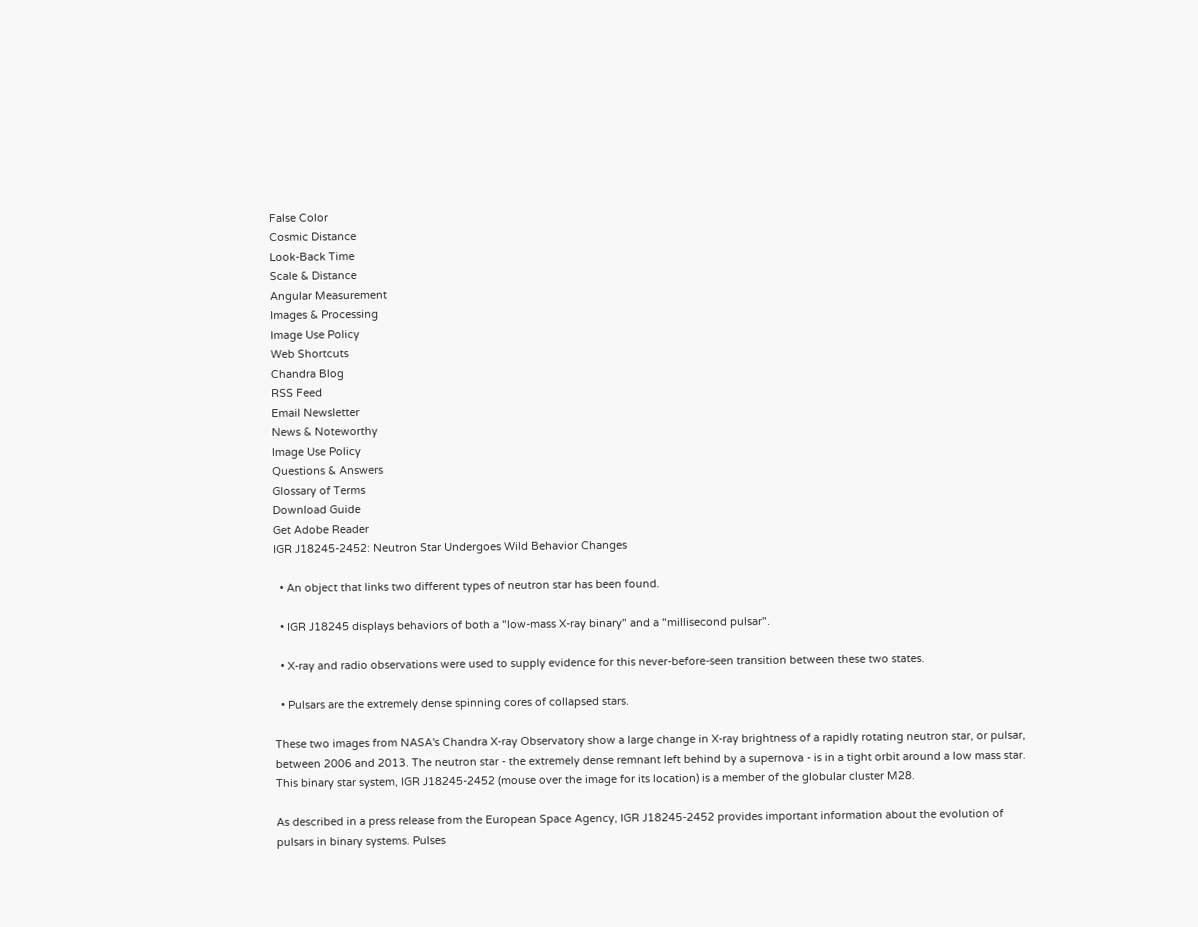False Color
Cosmic Distance
Look-Back Time
Scale & Distance
Angular Measurement
Images & Processing
Image Use Policy
Web Shortcuts
Chandra Blog
RSS Feed
Email Newsletter
News & Noteworthy
Image Use Policy
Questions & Answers
Glossary of Terms
Download Guide
Get Adobe Reader
IGR J18245-2452: Neutron Star Undergoes Wild Behavior Changes

  • An object that links two different types of neutron star has been found.

  • IGR J18245 displays behaviors of both a "low-mass X-ray binary" and a "millisecond pulsar".

  • X-ray and radio observations were used to supply evidence for this never-before-seen transition between these two states.

  • Pulsars are the extremely dense spinning cores of collapsed stars.

These two images from NASA's Chandra X-ray Observatory show a large change in X-ray brightness of a rapidly rotating neutron star, or pulsar, between 2006 and 2013. The neutron star - the extremely dense remnant left behind by a supernova - is in a tight orbit around a low mass star. This binary star system, IGR J18245-2452 (mouse over the image for its location) is a member of the globular cluster M28.

As described in a press release from the European Space Agency, IGR J18245-2452 provides important information about the evolution of pulsars in binary systems. Pulses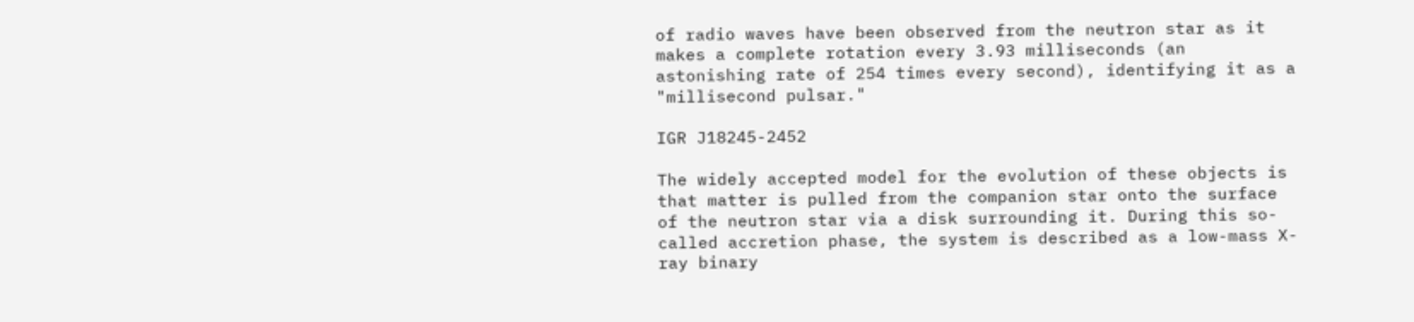of radio waves have been observed from the neutron star as it makes a complete rotation every 3.93 milliseconds (an astonishing rate of 254 times every second), identifying it as a "millisecond pulsar."

IGR J18245-2452

The widely accepted model for the evolution of these objects is that matter is pulled from the companion star onto the surface of the neutron star via a disk surrounding it. During this so-called accretion phase, the system is described as a low-mass X-ray binary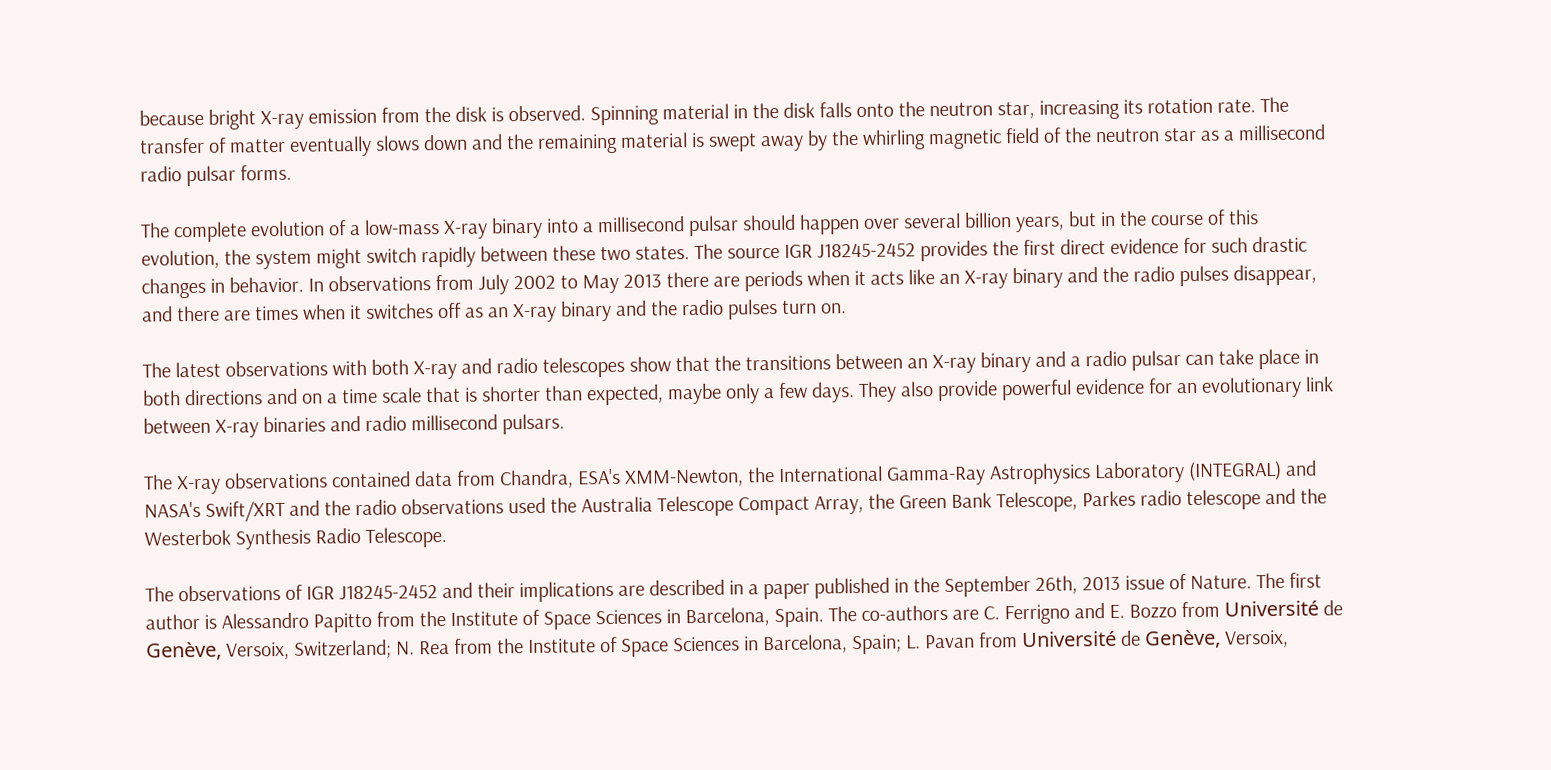because bright X-ray emission from the disk is observed. Spinning material in the disk falls onto the neutron star, increasing its rotation rate. The transfer of matter eventually slows down and the remaining material is swept away by the whirling magnetic field of the neutron star as a millisecond radio pulsar forms.

The complete evolution of a low-mass X-ray binary into a millisecond pulsar should happen over several billion years, but in the course of this evolution, the system might switch rapidly between these two states. The source IGR J18245-2452 provides the first direct evidence for such drastic changes in behavior. In observations from July 2002 to May 2013 there are periods when it acts like an X-ray binary and the radio pulses disappear, and there are times when it switches off as an X-ray binary and the radio pulses turn on.

The latest observations with both X-ray and radio telescopes show that the transitions between an X-ray binary and a radio pulsar can take place in both directions and on a time scale that is shorter than expected, maybe only a few days. They also provide powerful evidence for an evolutionary link between X-ray binaries and radio millisecond pulsars.

The X-ray observations contained data from Chandra, ESA's XMM-Newton, the International Gamma-Ray Astrophysics Laboratory (INTEGRAL) and NASA's Swift/XRT and the radio observations used the Australia Telescope Compact Array, the Green Bank Telescope, Parkes radio telescope and the Westerbok Synthesis Radio Telescope.

The observations of IGR J18245-2452 and their implications are described in a paper published in the September 26th, 2013 issue of Nature. The first author is Alessandro Papitto from the Institute of Space Sciences in Barcelona, Spain. The co-authors are C. Ferrigno and E. Bozzo from Université de Genève, Versoix, Switzerland; N. Rea from the Institute of Space Sciences in Barcelona, Spain; L. Pavan from Université de Genève, Versoix,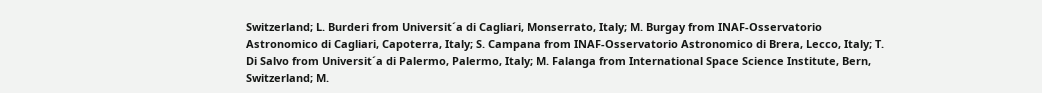Switzerland; L. Burderi from Universit´a di Cagliari, Monserrato, Italy; M. Burgay from INAF-Osservatorio Astronomico di Cagliari, Capoterra, Italy; S. Campana from INAF-Osservatorio Astronomico di Brera, Lecco, Italy; T. Di Salvo from Universit´a di Palermo, Palermo, Italy; M. Falanga from International Space Science Institute, Bern, Switzerland; M.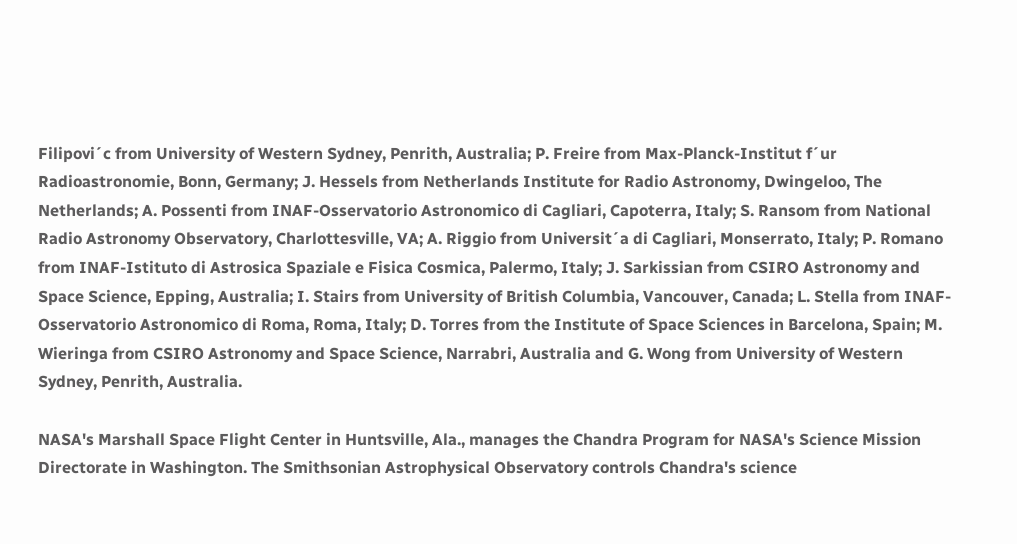Filipovi´c from University of Western Sydney, Penrith, Australia; P. Freire from Max-Planck-Institut f´ur Radioastronomie, Bonn, Germany; J. Hessels from Netherlands Institute for Radio Astronomy, Dwingeloo, The Netherlands; A. Possenti from INAF-Osservatorio Astronomico di Cagliari, Capoterra, Italy; S. Ransom from National Radio Astronomy Observatory, Charlottesville, VA; A. Riggio from Universit´a di Cagliari, Monserrato, Italy; P. Romano from INAF-Istituto di Astrosica Spaziale e Fisica Cosmica, Palermo, Italy; J. Sarkissian from CSIRO Astronomy and Space Science, Epping, Australia; I. Stairs from University of British Columbia, Vancouver, Canada; L. Stella from INAF-Osservatorio Astronomico di Roma, Roma, Italy; D. Torres from the Institute of Space Sciences in Barcelona, Spain; M. Wieringa from CSIRO Astronomy and Space Science, Narrabri, Australia and G. Wong from University of Western Sydney, Penrith, Australia.

NASA's Marshall Space Flight Center in Huntsville, Ala., manages the Chandra Program for NASA's Science Mission Directorate in Washington. The Smithsonian Astrophysical Observatory controls Chandra's science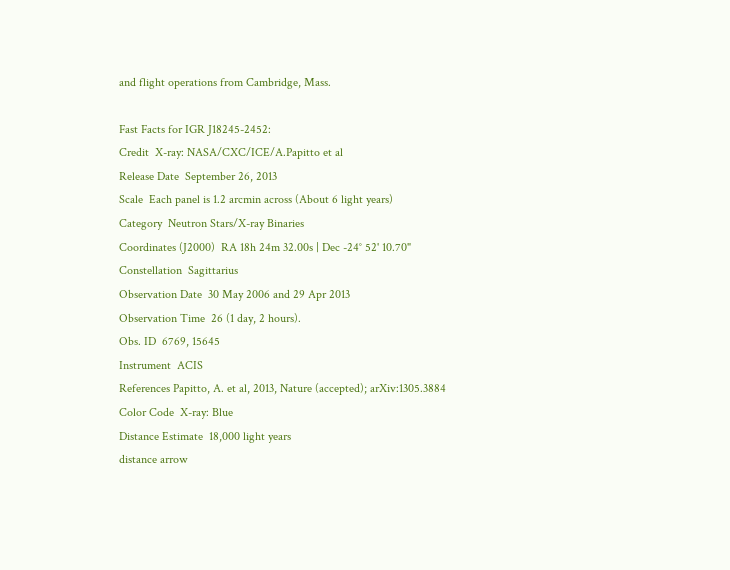and flight operations from Cambridge, Mass.

Fast Facts for IGR J18245-2452:
Credit  X-ray: NASA/CXC/ICE/A.Papitto et al
Release Date  September 26, 2013
Scale  Each panel is 1.2 arcmin across (About 6 light years)
Category  Neutron Stars/X-ray Binaries
Coordinates (J2000)  RA 18h 24m 32.00s | Dec -24° 52' 10.70"
Constellation  Sagittarius
Observation Date  30 May 2006 and 29 Apr 2013
Observation Time  26 (1 day, 2 hours).
Obs. ID  6769, 15645
Instrument  ACIS
References Papitto, A. et al, 2013, Nature (accepted); arXiv:1305.3884
Color Code  X-ray: Blue
Distance Estimate  18,000 light years
distance arrow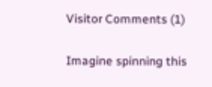Visitor Comments (1)

Imagine spinning this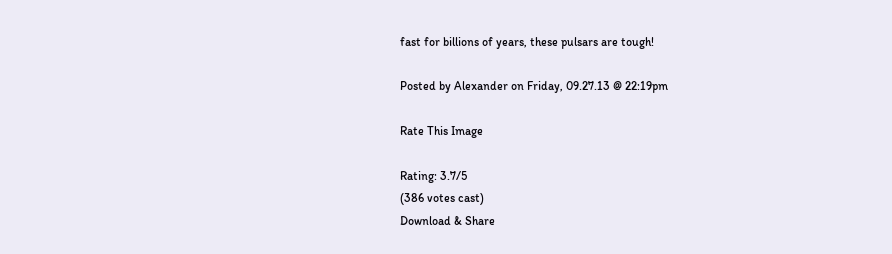fast for billions of years, these pulsars are tough!

Posted by Alexander on Friday, 09.27.13 @ 22:19pm

Rate This Image

Rating: 3.7/5
(386 votes cast)
Download & Share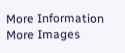More Information
More Images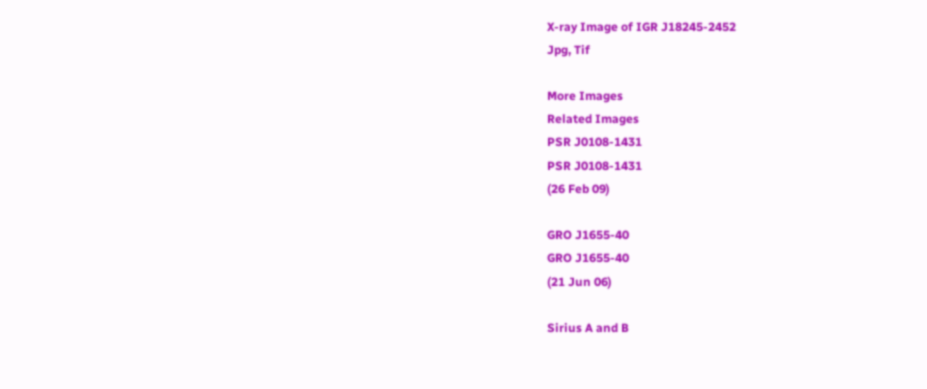X-ray Image of IGR J18245-2452
Jpg, Tif

More Images
Related Images
PSR J0108-1431
PSR J0108-1431
(26 Feb 09)

GRO J1655-40
GRO J1655-40
(21 Jun 06)

Sirius A and B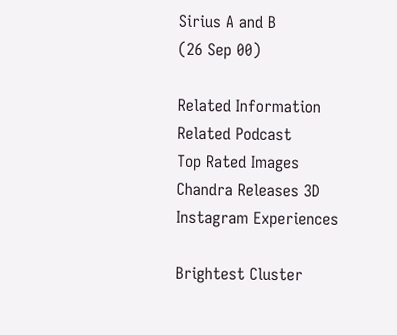Sirius A and B
(26 Sep 00)

Related Information
Related Podcast
Top Rated Images
Chandra Releases 3D Instagram Experiences

Brightest Cluster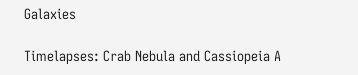Galaxies

Timelapses: Crab Nebula and Cassiopeia A